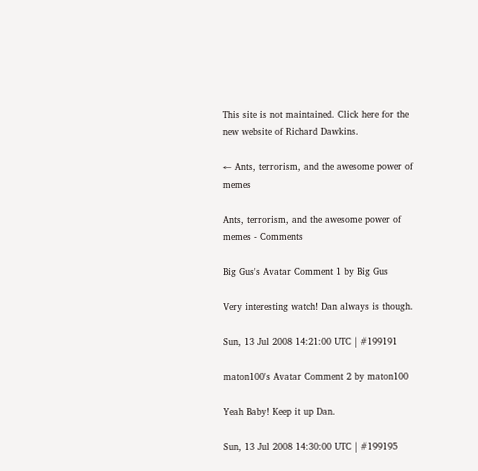This site is not maintained. Click here for the new website of Richard Dawkins.

← Ants, terrorism, and the awesome power of memes

Ants, terrorism, and the awesome power of memes - Comments

Big Gus's Avatar Comment 1 by Big Gus

Very interesting watch! Dan always is though.

Sun, 13 Jul 2008 14:21:00 UTC | #199191

maton100's Avatar Comment 2 by maton100

Yeah Baby! Keep it up Dan.

Sun, 13 Jul 2008 14:30:00 UTC | #199195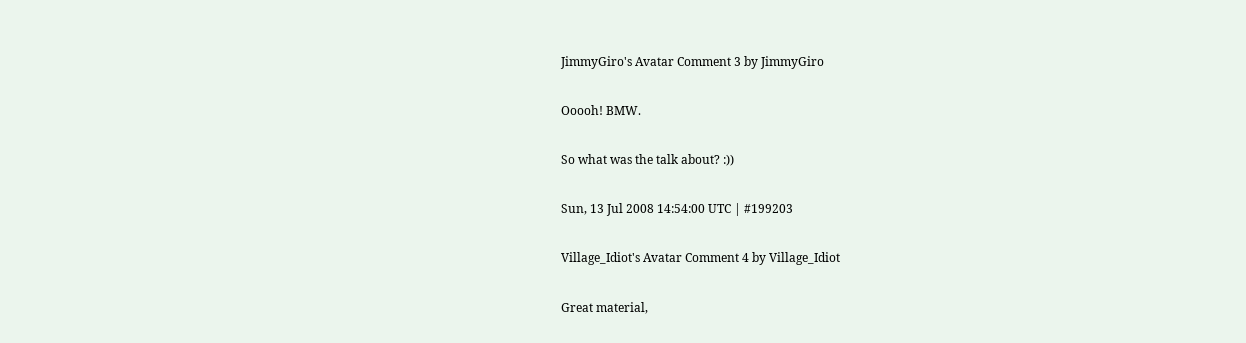JimmyGiro's Avatar Comment 3 by JimmyGiro

Ooooh! BMW.

So what was the talk about? :))

Sun, 13 Jul 2008 14:54:00 UTC | #199203

Village_Idiot's Avatar Comment 4 by Village_Idiot

Great material,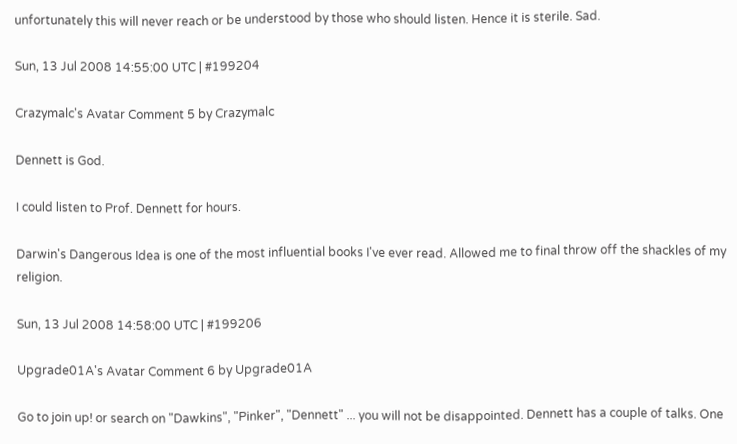unfortunately this will never reach or be understood by those who should listen. Hence it is sterile. Sad.

Sun, 13 Jul 2008 14:55:00 UTC | #199204

Crazymalc's Avatar Comment 5 by Crazymalc

Dennett is God.

I could listen to Prof. Dennett for hours.

Darwin's Dangerous Idea is one of the most influential books I've ever read. Allowed me to final throw off the shackles of my religion.

Sun, 13 Jul 2008 14:58:00 UTC | #199206

Upgrade01A's Avatar Comment 6 by Upgrade01A

Go to join up! or search on "Dawkins", "Pinker", "Dennett" ... you will not be disappointed. Dennett has a couple of talks. One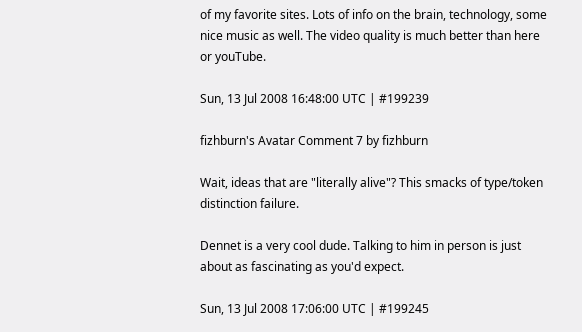of my favorite sites. Lots of info on the brain, technology, some nice music as well. The video quality is much better than here or youTube.

Sun, 13 Jul 2008 16:48:00 UTC | #199239

fizhburn's Avatar Comment 7 by fizhburn

Wait, ideas that are "literally alive"? This smacks of type/token distinction failure.

Dennet is a very cool dude. Talking to him in person is just about as fascinating as you'd expect.

Sun, 13 Jul 2008 17:06:00 UTC | #199245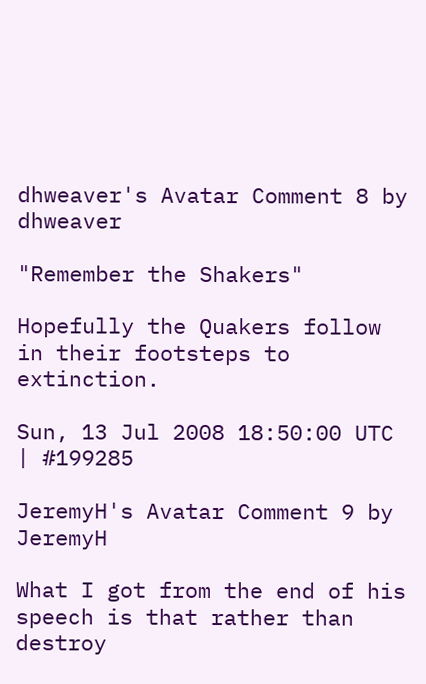dhweaver's Avatar Comment 8 by dhweaver

"Remember the Shakers"

Hopefully the Quakers follow in their footsteps to extinction.

Sun, 13 Jul 2008 18:50:00 UTC | #199285

JeremyH's Avatar Comment 9 by JeremyH

What I got from the end of his speech is that rather than destroy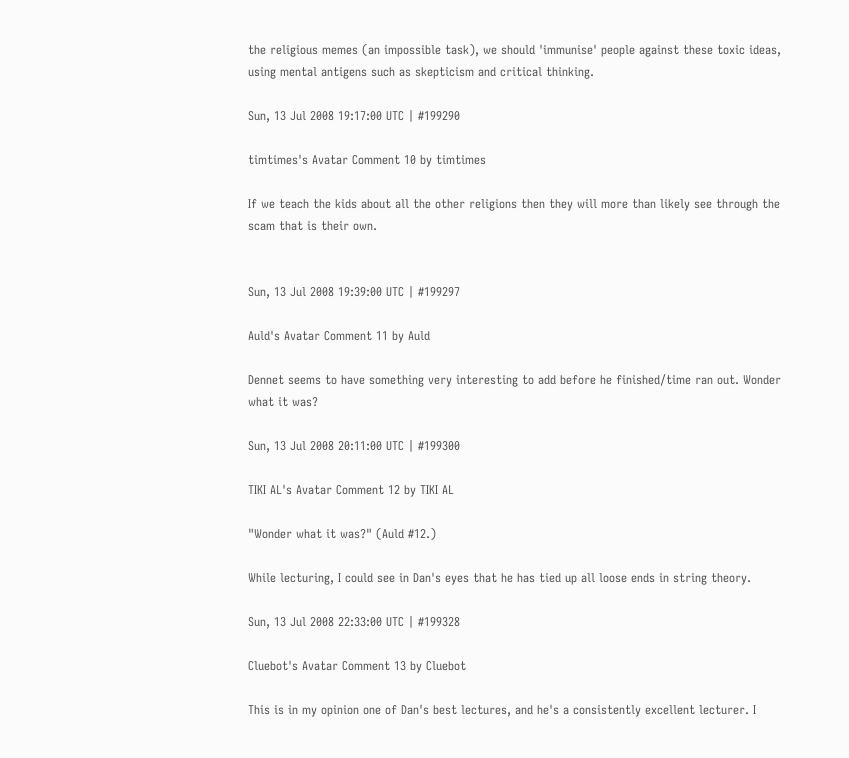the religious memes (an impossible task), we should 'immunise' people against these toxic ideas, using mental antigens such as skepticism and critical thinking.

Sun, 13 Jul 2008 19:17:00 UTC | #199290

timtimes's Avatar Comment 10 by timtimes

If we teach the kids about all the other religions then they will more than likely see through the scam that is their own.


Sun, 13 Jul 2008 19:39:00 UTC | #199297

Auld's Avatar Comment 11 by Auld

Dennet seems to have something very interesting to add before he finished/time ran out. Wonder what it was?

Sun, 13 Jul 2008 20:11:00 UTC | #199300

TIKI AL's Avatar Comment 12 by TIKI AL

"Wonder what it was?" (Auld #12.)

While lecturing, I could see in Dan's eyes that he has tied up all loose ends in string theory.

Sun, 13 Jul 2008 22:33:00 UTC | #199328

Cluebot's Avatar Comment 13 by Cluebot

This is in my opinion one of Dan's best lectures, and he's a consistently excellent lecturer. I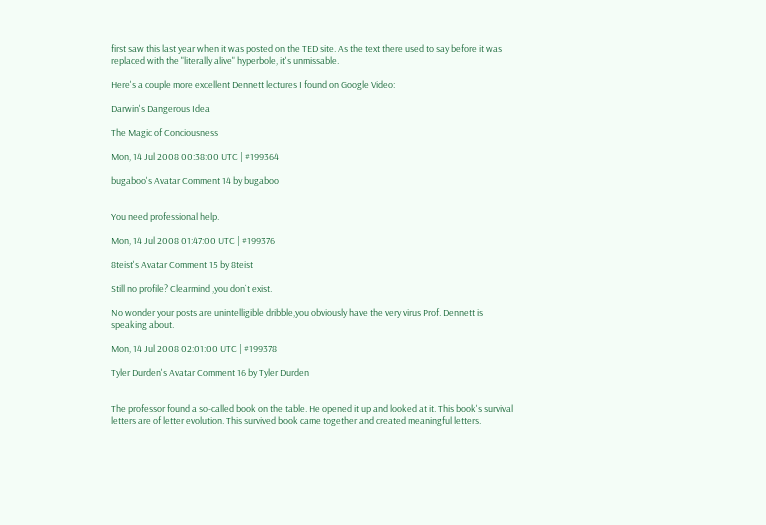first saw this last year when it was posted on the TED site. As the text there used to say before it was replaced with the "literally alive" hyperbole, it's unmissable.

Here's a couple more excellent Dennett lectures I found on Google Video:

Darwin's Dangerous Idea

The Magic of Conciousness

Mon, 14 Jul 2008 00:38:00 UTC | #199364

bugaboo's Avatar Comment 14 by bugaboo


You need professional help.

Mon, 14 Jul 2008 01:47:00 UTC | #199376

8teist's Avatar Comment 15 by 8teist

Still no profile? Clearmind ,you don`t exist.

No wonder your posts are unintelligible dribble,you obviously have the very virus Prof. Dennett is speaking about.

Mon, 14 Jul 2008 02:01:00 UTC | #199378

Tyler Durden's Avatar Comment 16 by Tyler Durden


The professor found a so-called book on the table. He opened it up and looked at it. This book's survival letters are of letter evolution. This survived book came together and created meaningful letters.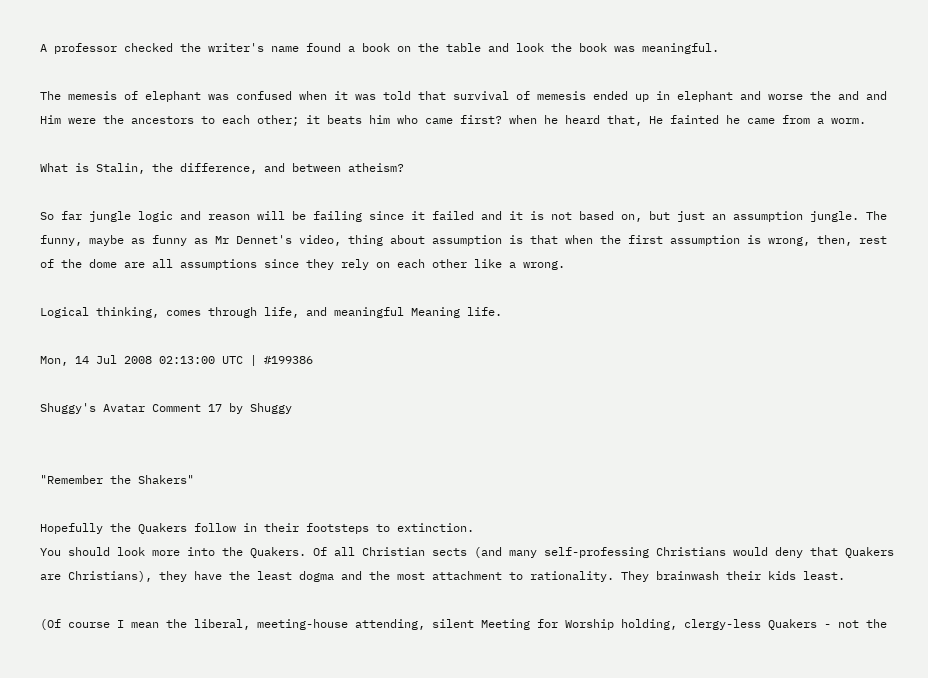A professor checked the writer's name found a book on the table and look the book was meaningful.

The memesis of elephant was confused when it was told that survival of memesis ended up in elephant and worse the and and Him were the ancestors to each other; it beats him who came first? when he heard that, He fainted he came from a worm.

What is Stalin, the difference, and between atheism?

So far jungle logic and reason will be failing since it failed and it is not based on, but just an assumption jungle. The funny, maybe as funny as Mr Dennet's video, thing about assumption is that when the first assumption is wrong, then, rest of the dome are all assumptions since they rely on each other like a wrong.

Logical thinking, comes through life, and meaningful Meaning life.

Mon, 14 Jul 2008 02:13:00 UTC | #199386

Shuggy's Avatar Comment 17 by Shuggy


"Remember the Shakers"

Hopefully the Quakers follow in their footsteps to extinction.
You should look more into the Quakers. Of all Christian sects (and many self-professing Christians would deny that Quakers are Christians), they have the least dogma and the most attachment to rationality. They brainwash their kids least.

(Of course I mean the liberal, meeting-house attending, silent Meeting for Worship holding, clergy-less Quakers - not the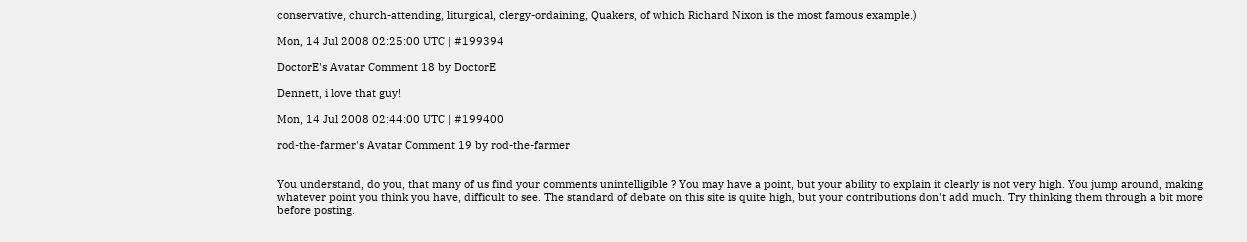conservative, church-attending, liturgical, clergy-ordaining, Quakers, of which Richard Nixon is the most famous example.)

Mon, 14 Jul 2008 02:25:00 UTC | #199394

DoctorE's Avatar Comment 18 by DoctorE

Dennett, i love that guy!

Mon, 14 Jul 2008 02:44:00 UTC | #199400

rod-the-farmer's Avatar Comment 19 by rod-the-farmer


You understand, do you, that many of us find your comments unintelligible ? You may have a point, but your ability to explain it clearly is not very high. You jump around, making whatever point you think you have, difficult to see. The standard of debate on this site is quite high, but your contributions don't add much. Try thinking them through a bit more before posting.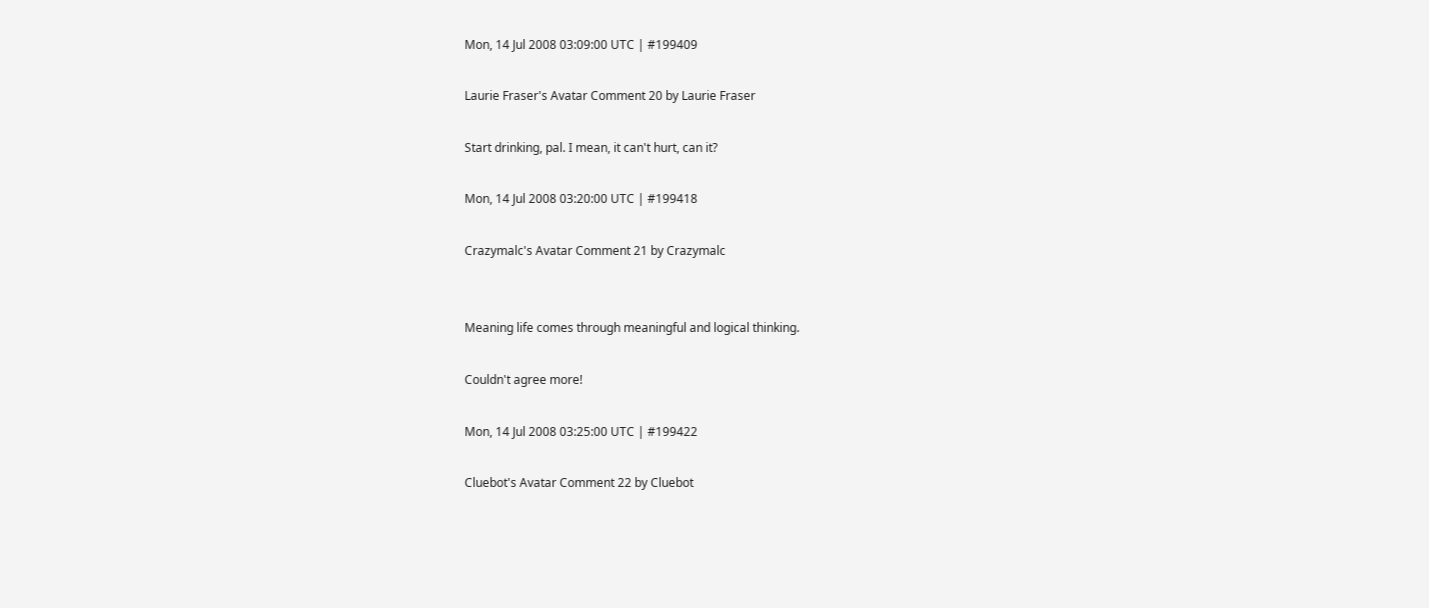Mon, 14 Jul 2008 03:09:00 UTC | #199409

Laurie Fraser's Avatar Comment 20 by Laurie Fraser

Start drinking, pal. I mean, it can't hurt, can it?

Mon, 14 Jul 2008 03:20:00 UTC | #199418

Crazymalc's Avatar Comment 21 by Crazymalc


Meaning life comes through meaningful and logical thinking.

Couldn't agree more!

Mon, 14 Jul 2008 03:25:00 UTC | #199422

Cluebot's Avatar Comment 22 by Cluebot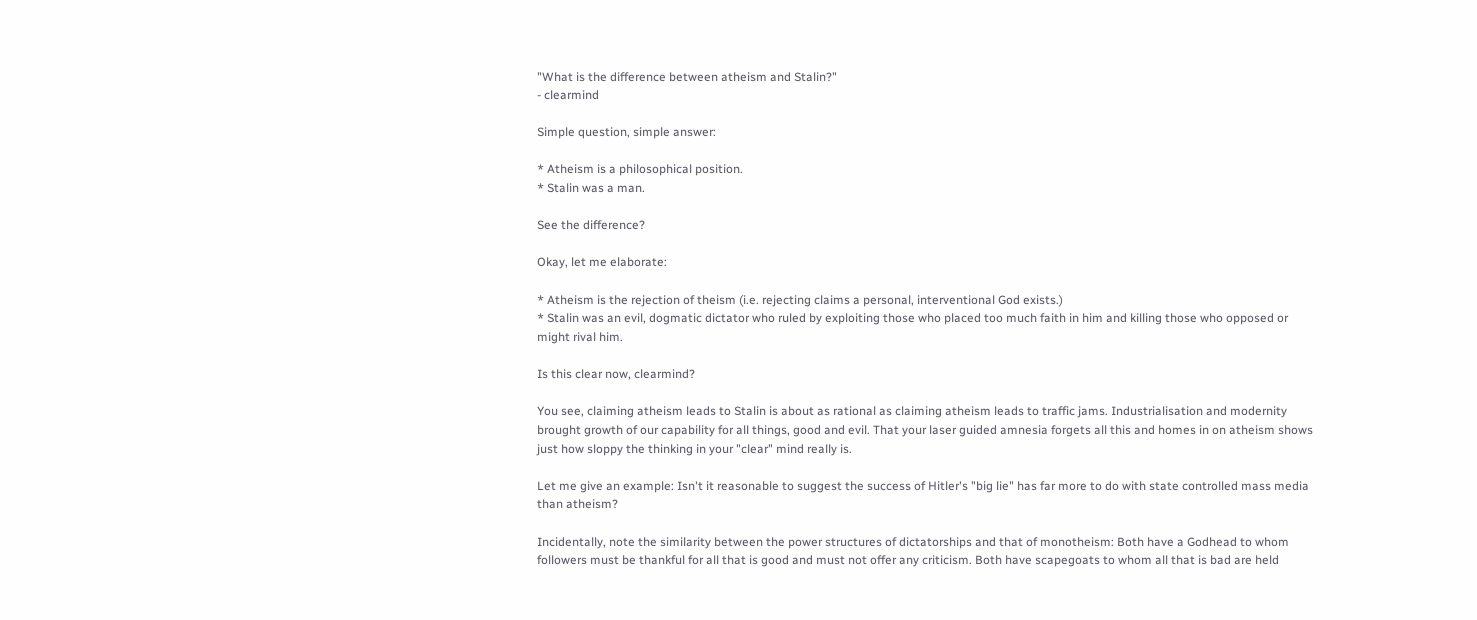"What is the difference between atheism and Stalin?"
- clearmind

Simple question, simple answer:

* Atheism is a philosophical position.
* Stalin was a man.

See the difference?

Okay, let me elaborate:

* Atheism is the rejection of theism (i.e. rejecting claims a personal, interventional God exists.)
* Stalin was an evil, dogmatic dictator who ruled by exploiting those who placed too much faith in him and killing those who opposed or might rival him.

Is this clear now, clearmind?

You see, claiming atheism leads to Stalin is about as rational as claiming atheism leads to traffic jams. Industrialisation and modernity brought growth of our capability for all things, good and evil. That your laser guided amnesia forgets all this and homes in on atheism shows just how sloppy the thinking in your "clear" mind really is.

Let me give an example: Isn't it reasonable to suggest the success of Hitler's "big lie" has far more to do with state controlled mass media than atheism?

Incidentally, note the similarity between the power structures of dictatorships and that of monotheism: Both have a Godhead to whom followers must be thankful for all that is good and must not offer any criticism. Both have scapegoats to whom all that is bad are held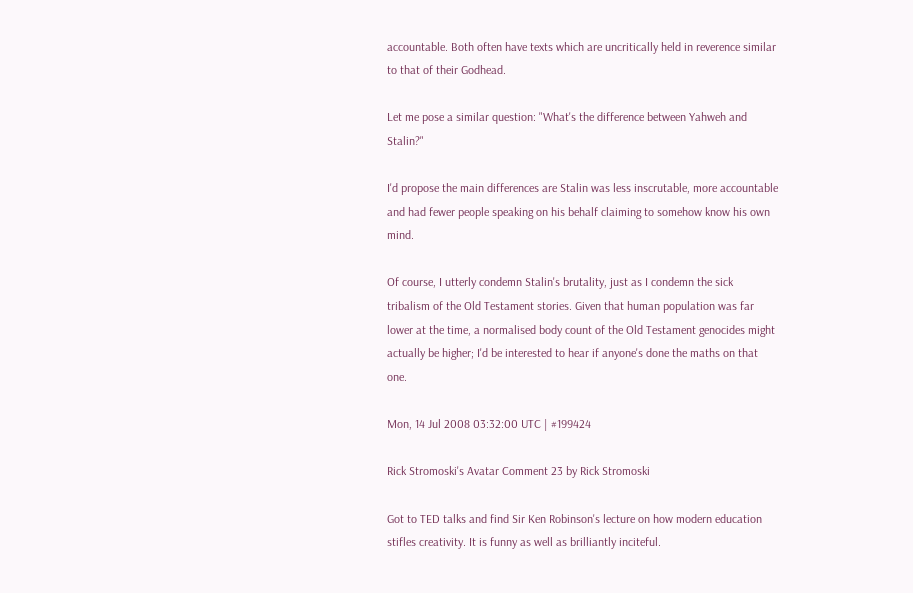accountable. Both often have texts which are uncritically held in reverence similar to that of their Godhead.

Let me pose a similar question: "What's the difference between Yahweh and Stalin?"

I'd propose the main differences are Stalin was less inscrutable, more accountable and had fewer people speaking on his behalf claiming to somehow know his own mind.

Of course, I utterly condemn Stalin's brutality, just as I condemn the sick tribalism of the Old Testament stories. Given that human population was far lower at the time, a normalised body count of the Old Testament genocides might actually be higher; I'd be interested to hear if anyone's done the maths on that one.

Mon, 14 Jul 2008 03:32:00 UTC | #199424

Rick Stromoski's Avatar Comment 23 by Rick Stromoski

Got to TED talks and find Sir Ken Robinson's lecture on how modern education stifles creativity. It is funny as well as brilliantly inciteful.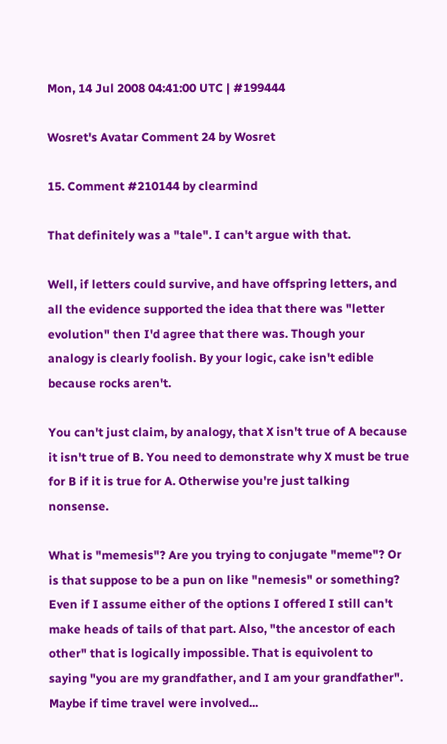Mon, 14 Jul 2008 04:41:00 UTC | #199444

Wosret's Avatar Comment 24 by Wosret

15. Comment #210144 by clearmind

That definitely was a "tale". I can't argue with that.

Well, if letters could survive, and have offspring letters, and all the evidence supported the idea that there was "letter evolution" then I'd agree that there was. Though your analogy is clearly foolish. By your logic, cake isn't edible because rocks aren't.

You can't just claim, by analogy, that X isn't true of A because it isn't true of B. You need to demonstrate why X must be true for B if it is true for A. Otherwise you're just talking nonsense.

What is "memesis"? Are you trying to conjugate "meme"? Or is that suppose to be a pun on like "nemesis" or something? Even if I assume either of the options I offered I still can't make heads of tails of that part. Also, "the ancestor of each other" that is logically impossible. That is equivolent to saying "you are my grandfather, and I am your grandfather". Maybe if time travel were involved...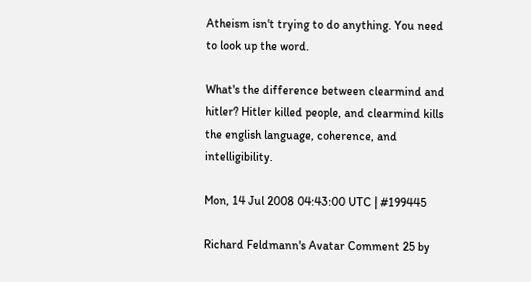Atheism isn't trying to do anything. You need to look up the word.

What's the difference between clearmind and hitler? Hitler killed people, and clearmind kills the english language, coherence, and intelligibility.

Mon, 14 Jul 2008 04:43:00 UTC | #199445

Richard Feldmann's Avatar Comment 25 by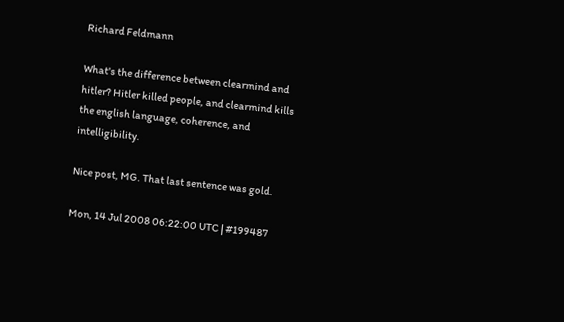Richard Feldmann

What's the difference between clearmind and hitler? Hitler killed people, and clearmind kills the english language, coherence, and intelligibility.

Nice post, MG. That last sentence was gold.

Mon, 14 Jul 2008 06:22:00 UTC | #199487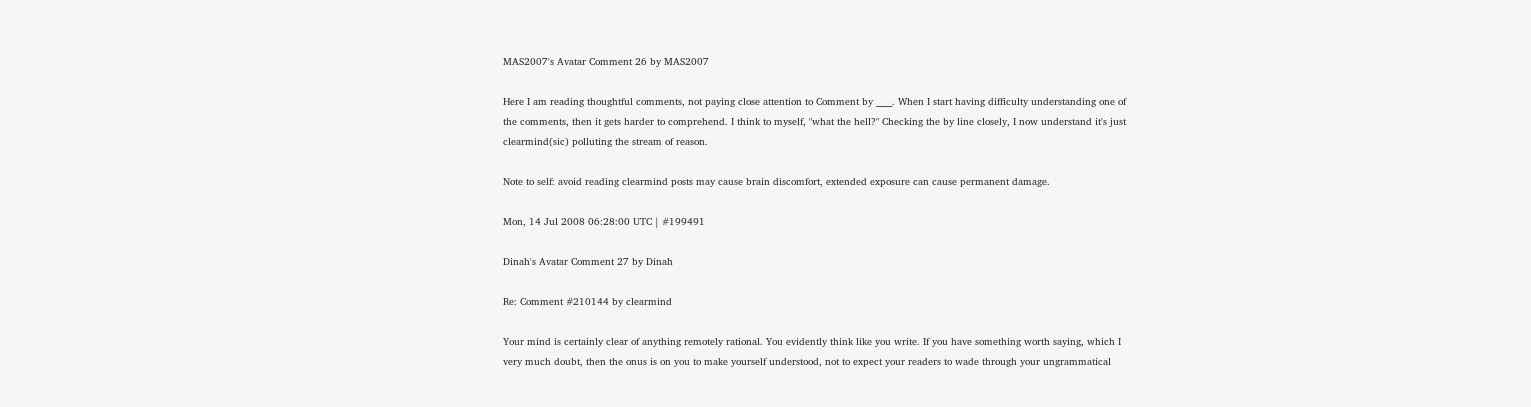MAS2007's Avatar Comment 26 by MAS2007

Here I am reading thoughtful comments, not paying close attention to Comment by ____. When I start having difficulty understanding one of the comments, then it gets harder to comprehend. I think to myself, "what the hell?" Checking the by line closely, I now understand it's just clearmind(sic) polluting the stream of reason.

Note to self: avoid reading clearmind posts may cause brain discomfort, extended exposure can cause permanent damage.

Mon, 14 Jul 2008 06:28:00 UTC | #199491

Dinah's Avatar Comment 27 by Dinah

Re: Comment #210144 by clearmind

Your mind is certainly clear of anything remotely rational. You evidently think like you write. If you have something worth saying, which I very much doubt, then the onus is on you to make yourself understood, not to expect your readers to wade through your ungrammatical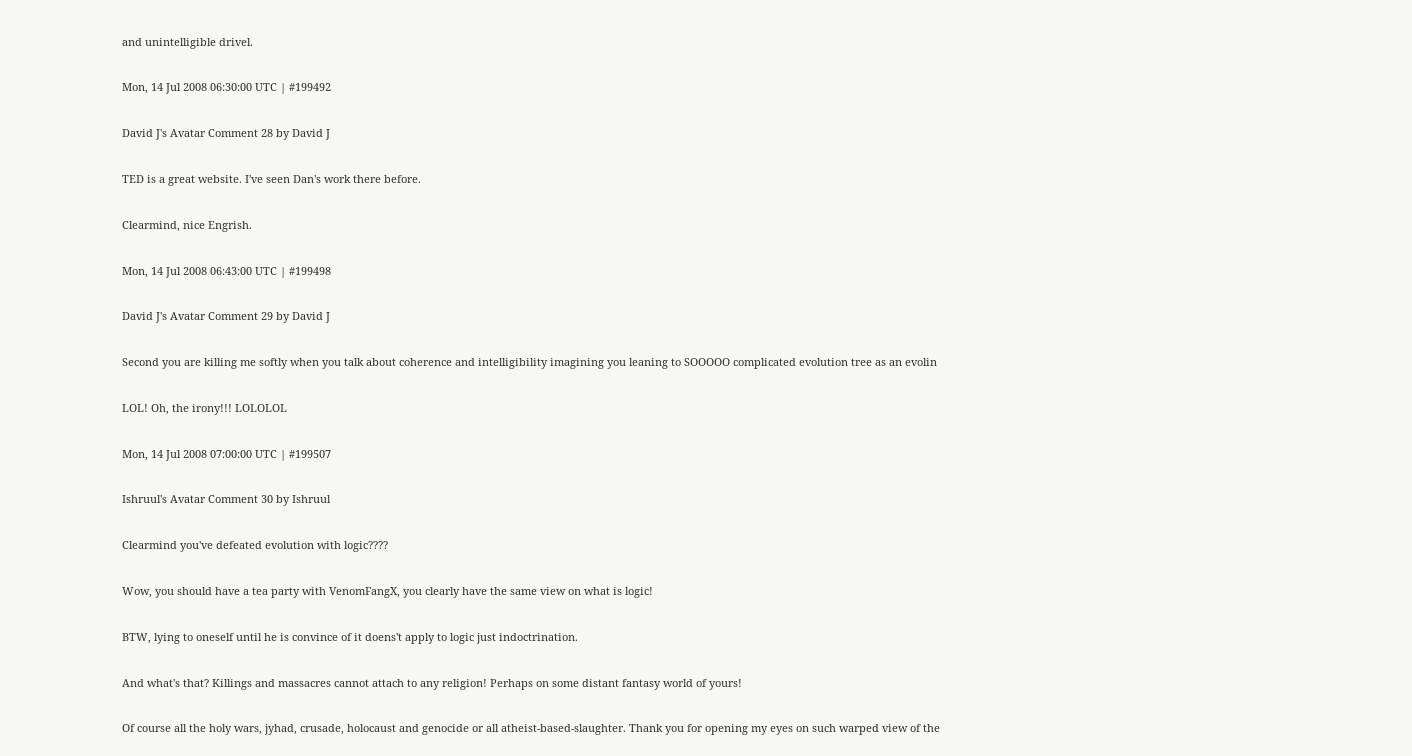and unintelligible drivel.

Mon, 14 Jul 2008 06:30:00 UTC | #199492

David J's Avatar Comment 28 by David J

TED is a great website. I've seen Dan's work there before.

Clearmind, nice Engrish.

Mon, 14 Jul 2008 06:43:00 UTC | #199498

David J's Avatar Comment 29 by David J

Second you are killing me softly when you talk about coherence and intelligibility imagining you leaning to SOOOOO complicated evolution tree as an evolin

LOL! Oh, the irony!!! LOLOLOL

Mon, 14 Jul 2008 07:00:00 UTC | #199507

Ishruul's Avatar Comment 30 by Ishruul

Clearmind you've defeated evolution with logic????

Wow, you should have a tea party with VenomFangX, you clearly have the same view on what is logic!

BTW, lying to oneself until he is convince of it doens't apply to logic just indoctrination.

And what's that? Killings and massacres cannot attach to any religion! Perhaps on some distant fantasy world of yours!

Of course all the holy wars, jyhad, crusade, holocaust and genocide or all atheist-based-slaughter. Thank you for opening my eyes on such warped view of the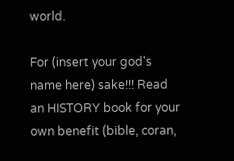world.

For (insert your god's name here) sake!!! Read an HISTORY book for your own benefit (bible, coran,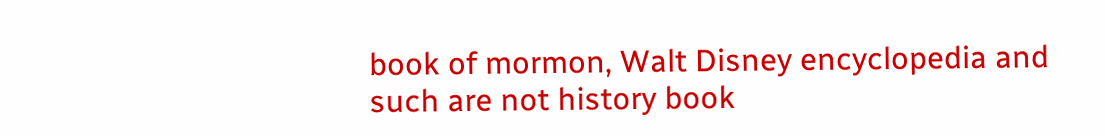book of mormon, Walt Disney encyclopedia and such are not history book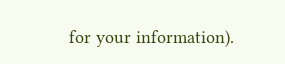for your information).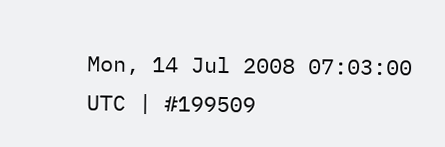Mon, 14 Jul 2008 07:03:00 UTC | #199509